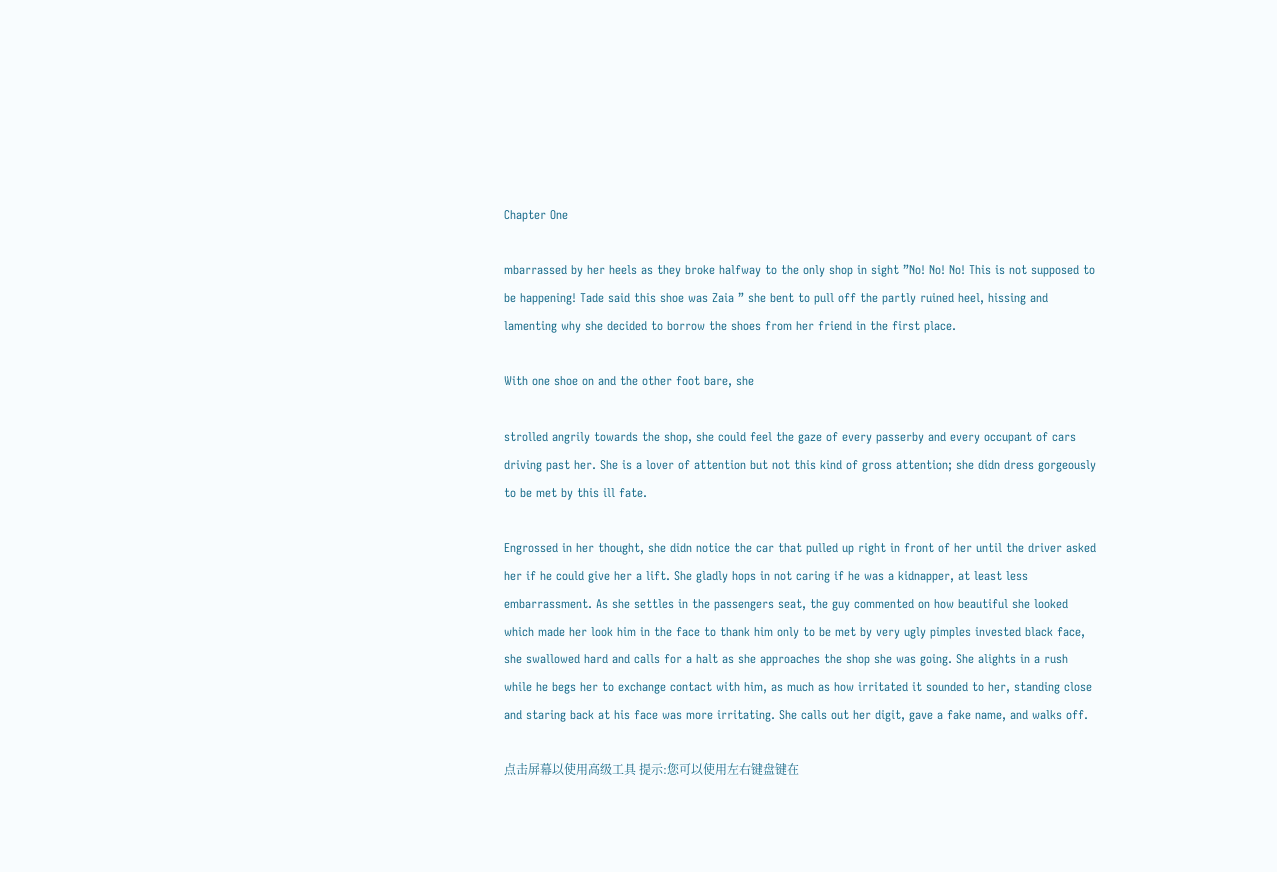Chapter One

mbarrassed by her heels as they broke halfway to the only shop in sight ”No! No! No! This is not supposed to be happening! Tade said this shoe was Zaia ” she bent to pull off the partly ruined heel, hissing and lamenting why she decided to borrow the shoes from her friend in the first place.

With one shoe on and the other foot bare, she

strolled angrily towards the shop, she could feel the gaze of every passerby and every occupant of cars driving past her. She is a lover of attention but not this kind of gross attention; she didn dress gorgeously to be met by this ill fate.

Engrossed in her thought, she didn notice the car that pulled up right in front of her until the driver asked her if he could give her a lift. She gladly hops in not caring if he was a kidnapper, at least less embarrassment. As she settles in the passengers seat, the guy commented on how beautiful she looked which made her look him in the face to thank him only to be met by very ugly pimples invested black face, she swallowed hard and calls for a halt as she approaches the shop she was going. She alights in a rush while he begs her to exchange contact with him, as much as how irritated it sounded to her, standing close and staring back at his face was more irritating. She calls out her digit, gave a fake name, and walks off.

点击屏幕以使用高级工具 提示:您可以使用左右键盘键在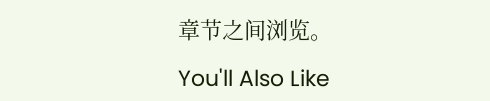章节之间浏览。

You'll Also Like